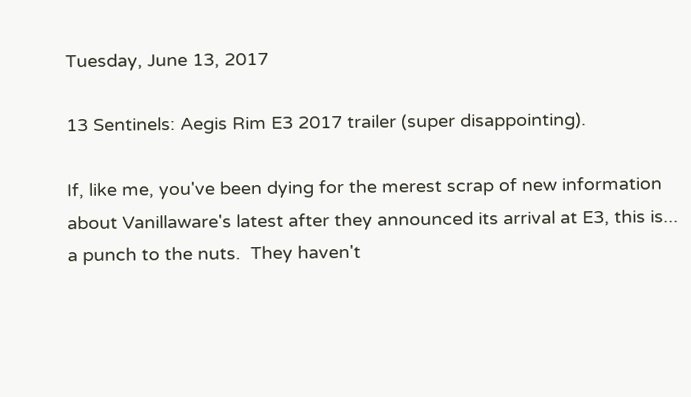Tuesday, June 13, 2017

13 Sentinels: Aegis Rim E3 2017 trailer (super disappointing).

If, like me, you've been dying for the merest scrap of new information about Vanillaware's latest after they announced its arrival at E3, this is... a punch to the nuts.  They haven't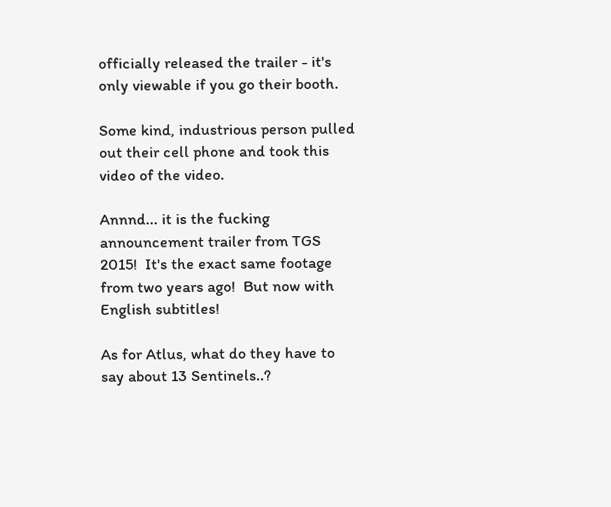officially released the trailer - it's only viewable if you go their booth.

Some kind, industrious person pulled out their cell phone and took this video of the video.

Annnd... it is the fucking announcement trailer from TGS 2015!  It's the exact same footage from two years ago!  But now with English subtitles!

As for Atlus, what do they have to say about 13 Sentinels..?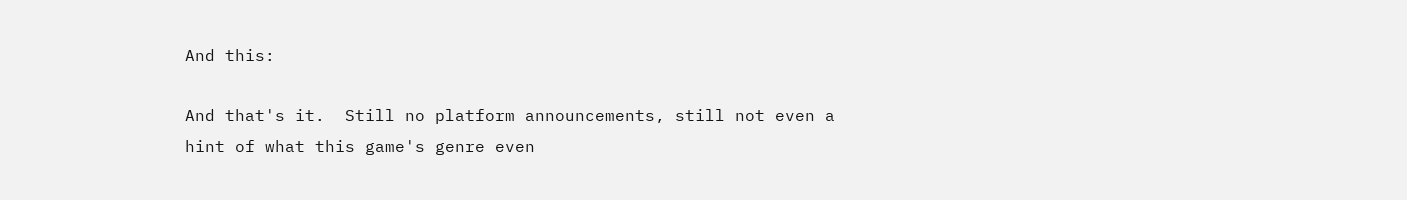And this:

And that's it.  Still no platform announcements, still not even a hint of what this game's genre even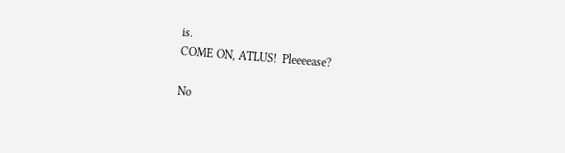is.
COME ON, ATLUS!  Pleeeease?

No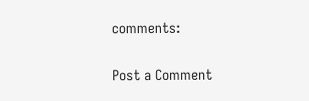comments:

Post a Comment